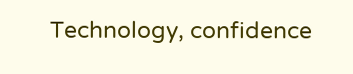Technology, confidence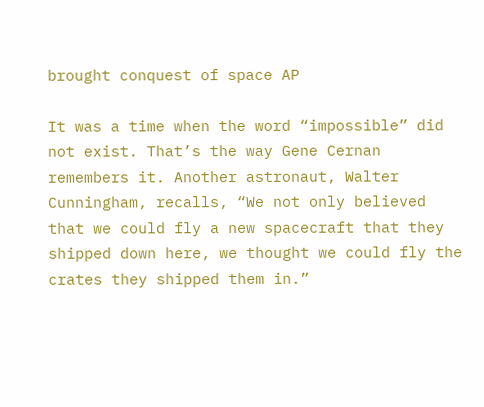brought conquest of space AP

It was a time when the word “impossible” did not exist. That’s the way Gene Cernan remembers it. Another astronaut, Walter Cunningham, recalls, “We not only believed that we could fly a new spacecraft that they shipped down here, we thought we could fly the crates they shipped them in.”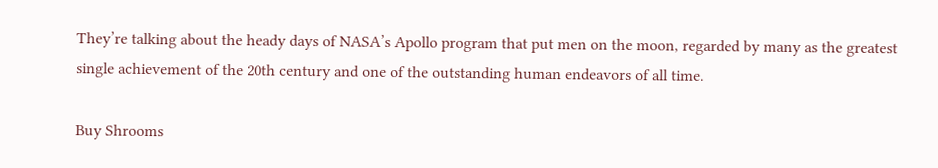They’re talking about the heady days of NASA’s Apollo program that put men on the moon, regarded by many as the greatest single achievement of the 20th century and one of the outstanding human endeavors of all time.

Buy Shrooms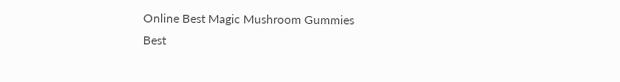Online Best Magic Mushroom Gummies
Best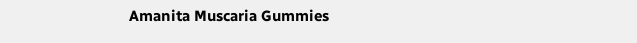Amanita Muscaria Gummies